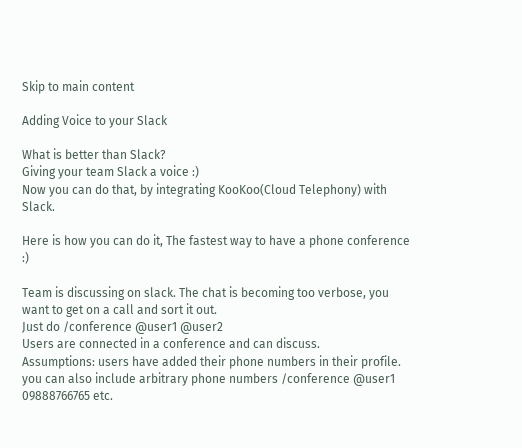Skip to main content

Adding Voice to your Slack

What is better than Slack?
Giving your team Slack a voice :)
Now you can do that, by integrating KooKoo(Cloud Telephony) with Slack.

Here is how you can do it, The fastest way to have a phone conference :)

Team is discussing on slack. The chat is becoming too verbose, you want to get on a call and sort it out.
Just do /conference @user1 @user2
Users are connected in a conference and can discuss.
Assumptions: users have added their phone numbers in their profile.
you can also include arbitrary phone numbers /conference @user1 09888766765 etc.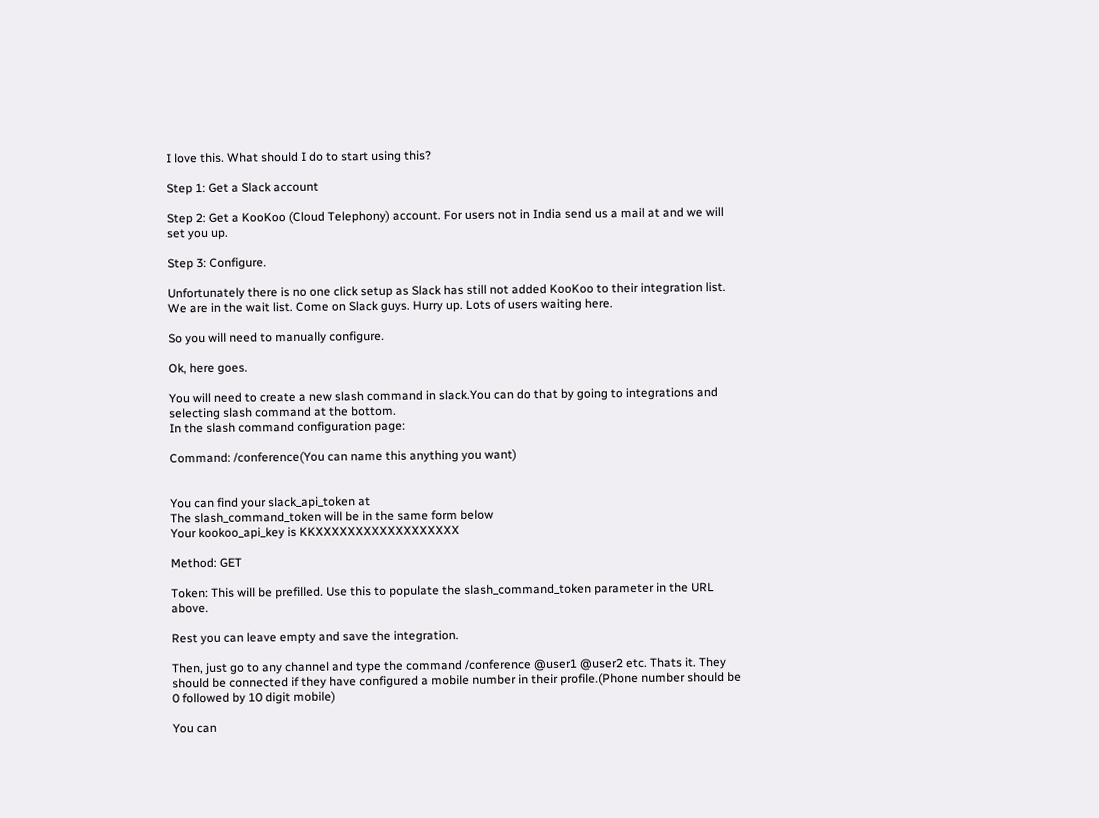I love this. What should I do to start using this?

Step 1: Get a Slack account

Step 2: Get a KooKoo (Cloud Telephony) account. For users not in India send us a mail at and we will set you up.

Step 3: Configure.

Unfortunately there is no one click setup as Slack has still not added KooKoo to their integration list. We are in the wait list. Come on Slack guys. Hurry up. Lots of users waiting here.

So you will need to manually configure.

Ok, here goes.

You will need to create a new slash command in slack.You can do that by going to integrations and selecting slash command at the bottom.
In the slash command configuration page:

Command: /conference(You can name this anything you want)


You can find your slack_api_token at
The slash_command_token will be in the same form below
Your kookoo_api_key is KKXXXXXXXXXXXXXXXXXX

Method: GET

Token: This will be prefilled. Use this to populate the slash_command_token parameter in the URL above.

Rest you can leave empty and save the integration.

Then, just go to any channel and type the command /conference @user1 @user2 etc. Thats it. They should be connected if they have configured a mobile number in their profile.(Phone number should be 0 followed by 10 digit mobile)

You can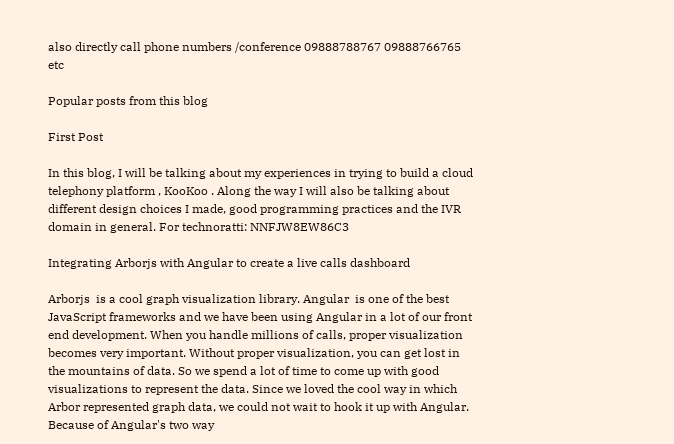also directly call phone numbers /conference 09888788767 09888766765 etc

Popular posts from this blog

First Post

In this blog, I will be talking about my experiences in trying to build a cloud telephony platform , KooKoo . Along the way I will also be talking about different design choices I made, good programming practices and the IVR domain in general. For technoratti: NNFJW8EW86C3

Integrating Arborjs with Angular to create a live calls dashboard

Arborjs  is a cool graph visualization library. Angular  is one of the best JavaScript frameworks and we have been using Angular in a lot of our front end development. When you handle millions of calls, proper visualization becomes very important. Without proper visualization, you can get lost in the mountains of data. So we spend a lot of time to come up with good visualizations to represent the data. Since we loved the cool way in which Arbor represented graph data, we could not wait to hook it up with Angular. Because of Angular's two way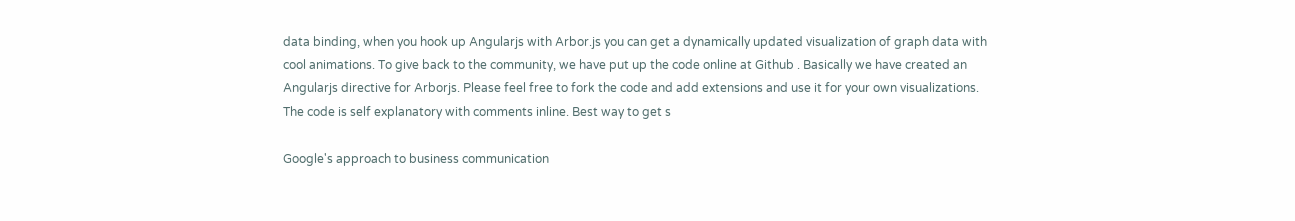data binding, when you hook up Angularjs with Arbor.js you can get a dynamically updated visualization of graph data with cool animations. To give back to the community, we have put up the code online at Github . Basically we have created an Angularjs directive for Arborjs. Please feel free to fork the code and add extensions and use it for your own visualizations. The code is self explanatory with comments inline. Best way to get s

Google's approach to business communication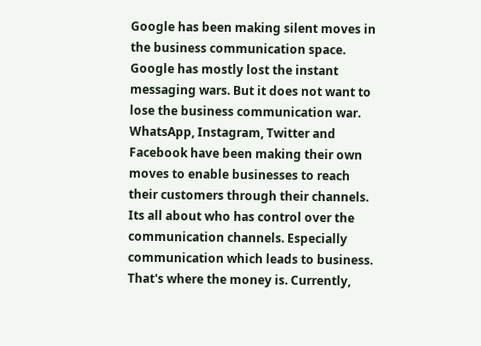Google has been making silent moves in the business communication space. Google has mostly lost the instant messaging wars. But it does not want to lose the business communication war. WhatsApp, Instagram, Twitter and Facebook have been making their own moves to enable businesses to reach their customers through their channels. Its all about who has control over the communication channels. Especially communication which leads to business. That's where the money is. Currently,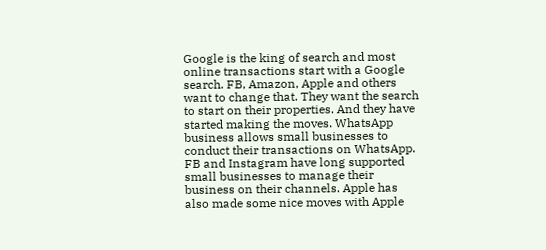Google is the king of search and most online transactions start with a Google search. FB, Amazon, Apple and others want to change that. They want the search to start on their properties. And they have started making the moves. WhatsApp business allows small businesses to conduct their transactions on WhatsApp. FB and Instagram have long supported small businesses to manage their business on their channels. Apple has also made some nice moves with Apple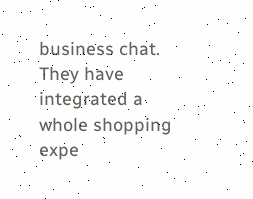business chat. They have integrated a whole shopping expe